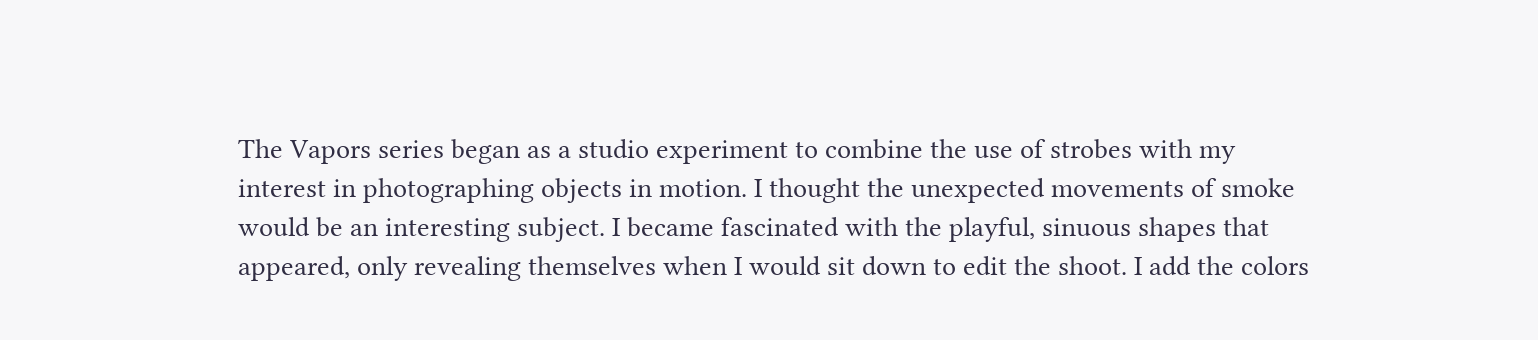The Vapors series began as a studio experiment to combine the use of strobes with my interest in photographing objects in motion. I thought the unexpected movements of smoke would be an interesting subject. I became fascinated with the playful, sinuous shapes that appeared, only revealing themselves when I would sit down to edit the shoot. I add the colors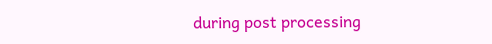during post processing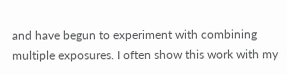and have begun to experiment with combining multiple exposures. I often show this work with my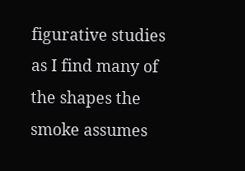figurative studies as I find many of the shapes the smoke assumes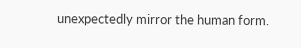unexpectedly mirror the human form.